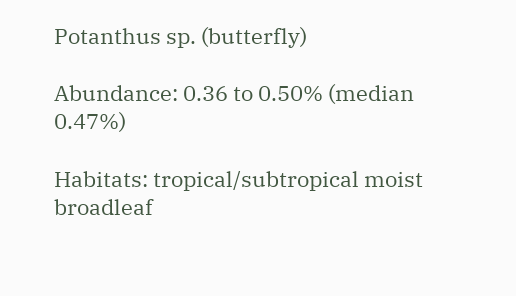Potanthus sp. (butterfly)

Abundance: 0.36 to 0.50% (median 0.47%)

Habitats: tropical/subtropical moist broadleaf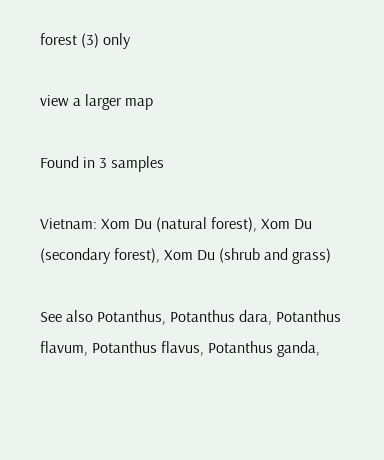forest (3) only

view a larger map

Found in 3 samples

Vietnam: Xom Du (natural forest), Xom Du (secondary forest), Xom Du (shrub and grass)

See also Potanthus, Potanthus dara, Potanthus flavum, Potanthus flavus, Potanthus ganda,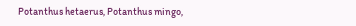Potanthus hetaerus, Potanthus mingo,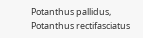Potanthus pallidus, Potanthus rectifasciatus